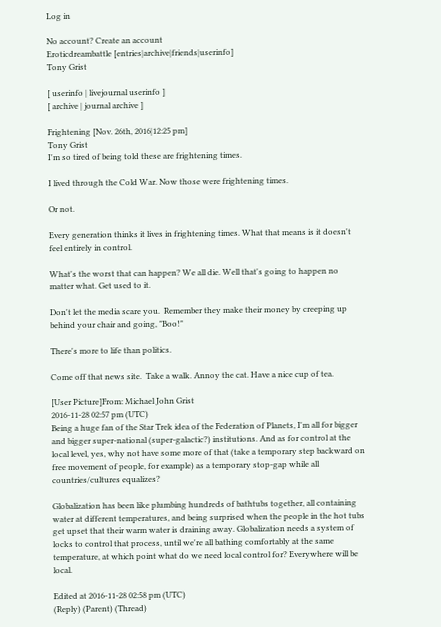Log in

No account? Create an account
Eroticdreambattle [entries|archive|friends|userinfo]
Tony Grist

[ userinfo | livejournal userinfo ]
[ archive | journal archive ]

Frightening [Nov. 26th, 2016|12:25 pm]
Tony Grist
I'm so tired of being told these are frightening times.

I lived through the Cold War. Now those were frightening times.

Or not.

Every generation thinks it lives in frightening times. What that means is it doesn't feel entirely in control.

What's the worst that can happen? We all die. Well that's going to happen no matter what. Get used to it.

Don't let the media scare you.  Remember they make their money by creeping up behind your chair and going, "Boo!"

There's more to life than politics.

Come off that news site.  Take a walk. Annoy the cat. Have a nice cup of tea.

[User Picture]From: Michael John Grist
2016-11-28 02:57 pm (UTC)
Being a huge fan of the Star Trek idea of the Federation of Planets, I'm all for bigger and bigger super-national (super-galactic?) institutions. And as for control at the local level, yes, why not have some more of that (take a temporary step backward on free movement of people, for example) as a temporary stop-gap while all countries/cultures equalizes?

Globalization has been like plumbing hundreds of bathtubs together, all containing water at different temperatures, and being surprised when the people in the hot tubs get upset that their warm water is draining away. Globalization needs a system of locks to control that process, until we're all bathing comfortably at the same temperature, at which point what do we need local control for? Everywhere will be local.

Edited at 2016-11-28 02:58 pm (UTC)
(Reply) (Parent) (Thread)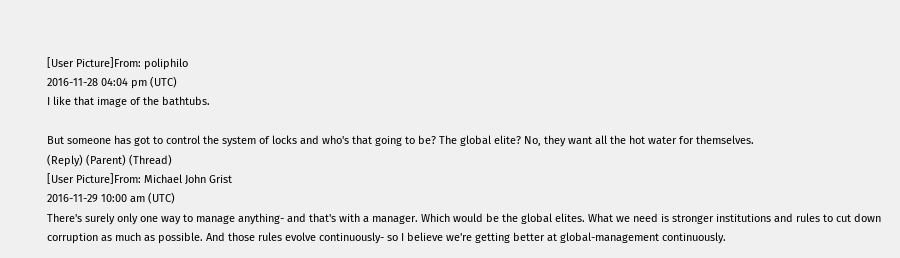[User Picture]From: poliphilo
2016-11-28 04:04 pm (UTC)
I like that image of the bathtubs.

But someone has got to control the system of locks and who's that going to be? The global elite? No, they want all the hot water for themselves.
(Reply) (Parent) (Thread)
[User Picture]From: Michael John Grist
2016-11-29 10:00 am (UTC)
There's surely only one way to manage anything- and that's with a manager. Which would be the global elites. What we need is stronger institutions and rules to cut down corruption as much as possible. And those rules evolve continuously- so I believe we're getting better at global-management continuously.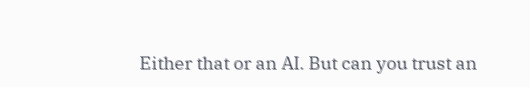Either that or an AI. But can you trust an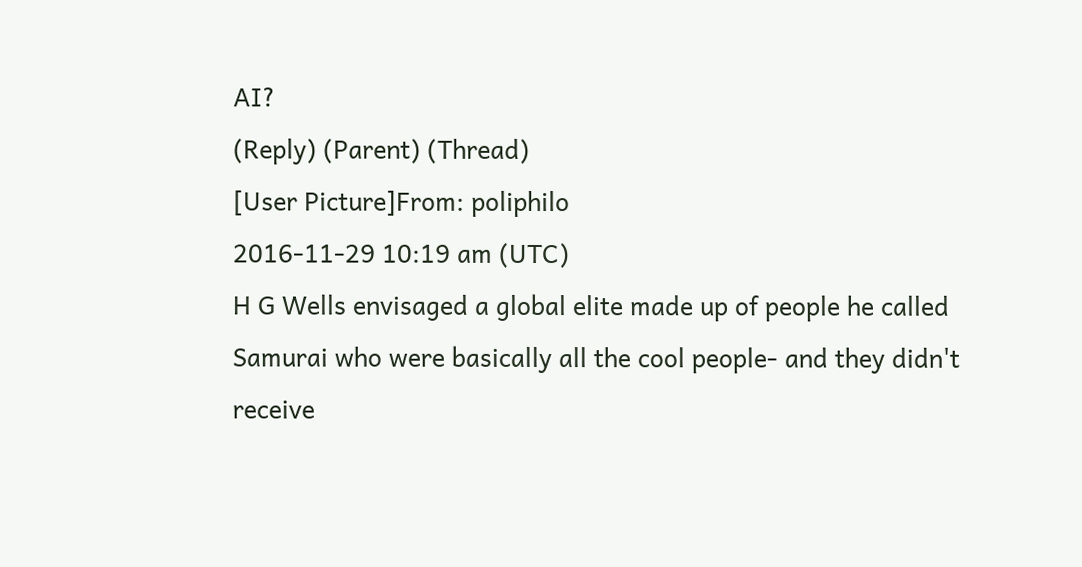AI?
(Reply) (Parent) (Thread)
[User Picture]From: poliphilo
2016-11-29 10:19 am (UTC)
H G Wells envisaged a global elite made up of people he called Samurai who were basically all the cool people- and they didn't receive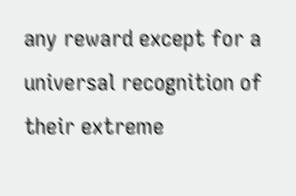any reward except for a universal recognition of their extreme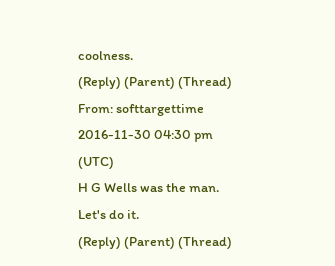coolness.
(Reply) (Parent) (Thread)
From: softtargettime
2016-11-30 04:30 pm (UTC)
H G Wells was the man. Let's do it.
(Reply) (Parent) (Thread)